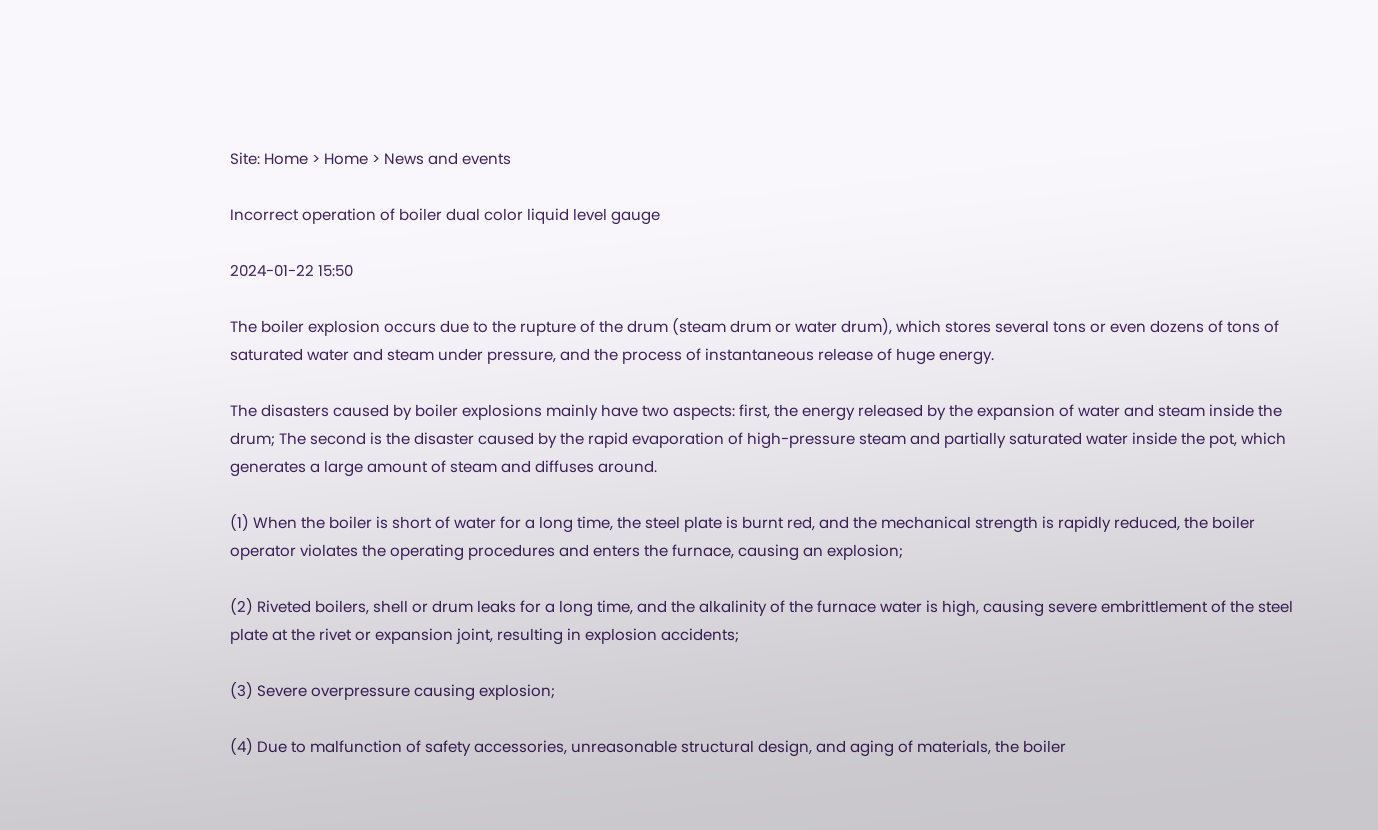Site: Home > Home > News and events

Incorrect operation of boiler dual color liquid level gauge

2024-01-22 15:50

The boiler explosion occurs due to the rupture of the drum (steam drum or water drum), which stores several tons or even dozens of tons of saturated water and steam under pressure, and the process of instantaneous release of huge energy.

The disasters caused by boiler explosions mainly have two aspects: first, the energy released by the expansion of water and steam inside the drum; The second is the disaster caused by the rapid evaporation of high-pressure steam and partially saturated water inside the pot, which generates a large amount of steam and diffuses around.

(1) When the boiler is short of water for a long time, the steel plate is burnt red, and the mechanical strength is rapidly reduced, the boiler operator violates the operating procedures and enters the furnace, causing an explosion;

(2) Riveted boilers, shell or drum leaks for a long time, and the alkalinity of the furnace water is high, causing severe embrittlement of the steel plate at the rivet or expansion joint, resulting in explosion accidents;

(3) Severe overpressure causing explosion;

(4) Due to malfunction of safety accessories, unreasonable structural design, and aging of materials, the boiler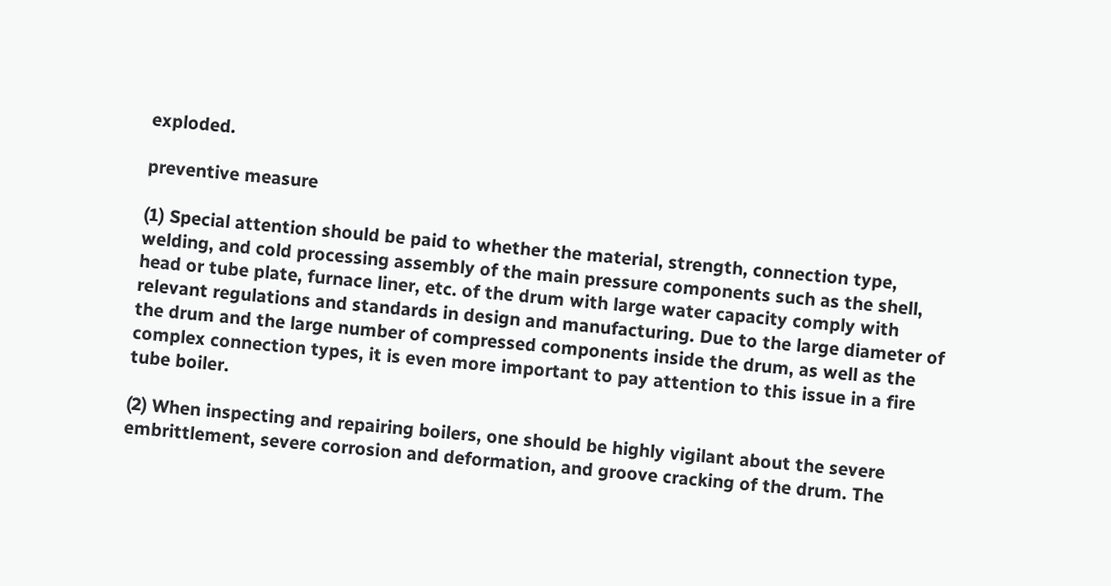exploded.

preventive measure

(1) Special attention should be paid to whether the material, strength, connection type, welding, and cold processing assembly of the main pressure components such as the shell, head or tube plate, furnace liner, etc. of the drum with large water capacity comply with relevant regulations and standards in design and manufacturing. Due to the large diameter of the drum and the large number of compressed components inside the drum, as well as the complex connection types, it is even more important to pay attention to this issue in a fire tube boiler.

(2) When inspecting and repairing boilers, one should be highly vigilant about the severe embrittlement, severe corrosion and deformation, and groove cracking of the drum. The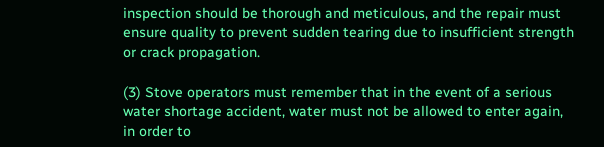inspection should be thorough and meticulous, and the repair must ensure quality to prevent sudden tearing due to insufficient strength or crack propagation.

(3) Stove operators must remember that in the event of a serious water shortage accident, water must not be allowed to enter again, in order to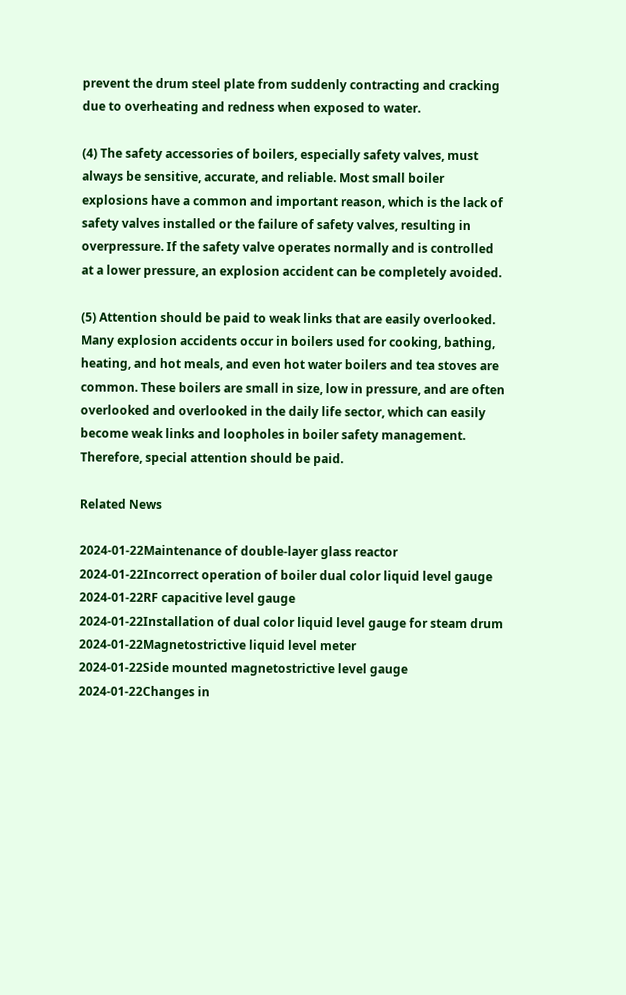prevent the drum steel plate from suddenly contracting and cracking due to overheating and redness when exposed to water.

(4) The safety accessories of boilers, especially safety valves, must always be sensitive, accurate, and reliable. Most small boiler explosions have a common and important reason, which is the lack of safety valves installed or the failure of safety valves, resulting in overpressure. If the safety valve operates normally and is controlled at a lower pressure, an explosion accident can be completely avoided.

(5) Attention should be paid to weak links that are easily overlooked. Many explosion accidents occur in boilers used for cooking, bathing, heating, and hot meals, and even hot water boilers and tea stoves are common. These boilers are small in size, low in pressure, and are often overlooked and overlooked in the daily life sector, which can easily become weak links and loopholes in boiler safety management. Therefore, special attention should be paid.

Related News

2024-01-22Maintenance of double-layer glass reactor
2024-01-22Incorrect operation of boiler dual color liquid level gauge
2024-01-22RF capacitive level gauge
2024-01-22Installation of dual color liquid level gauge for steam drum
2024-01-22Magnetostrictive liquid level meter
2024-01-22Side mounted magnetostrictive level gauge
2024-01-22Changes in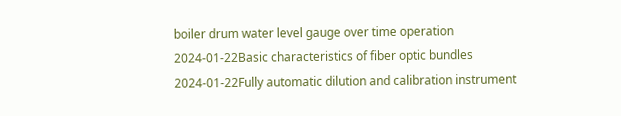boiler drum water level gauge over time operation
2024-01-22Basic characteristics of fiber optic bundles
2024-01-22Fully automatic dilution and calibration instrument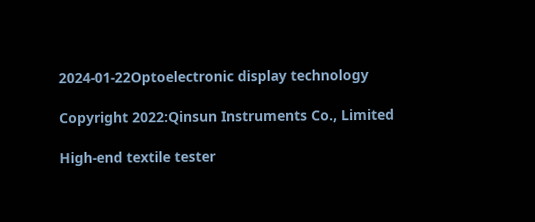2024-01-22Optoelectronic display technology

Copyright 2022:Qinsun Instruments Co., Limited

High-end textile tester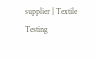supplier | Textile Testing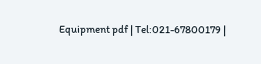Equipment pdf | Tel:021-67800179 |